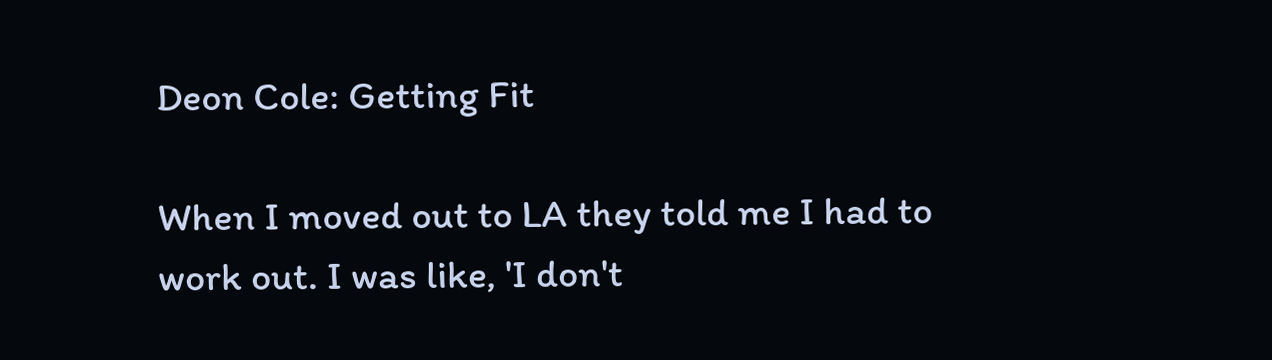Deon Cole: Getting Fit

When I moved out to LA they told me I had to work out. I was like, 'I don't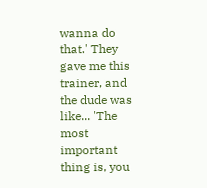wanna do that.' They gave me this trainer, and the dude was like... 'The most important thing is, you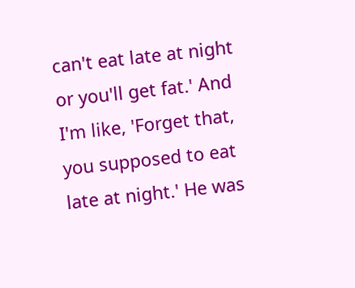can't eat late at night or you'll get fat.' And I'm like, 'Forget that, you supposed to eat late at night.' He was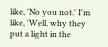like, 'No you not.' I'm like, 'Well, why they put a light in the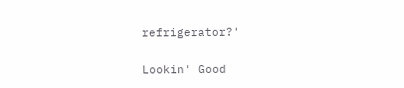refrigerator?'

Lookin' Good